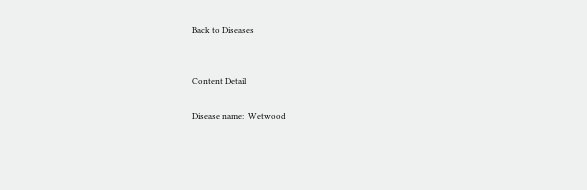Back to Diseases


Content Detail

Disease name:  Wetwood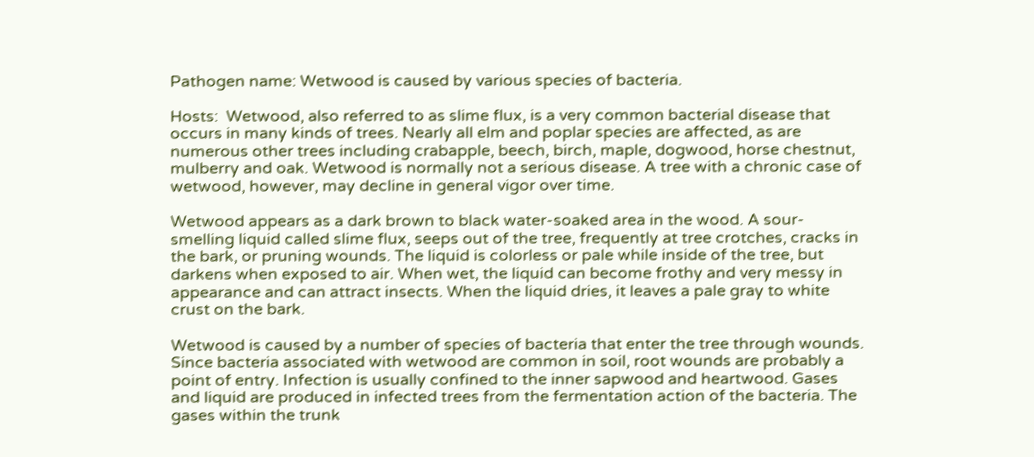Pathogen name: Wetwood is caused by various species of bacteria.

Hosts:  Wetwood, also referred to as slime flux, is a very common bacterial disease that occurs in many kinds of trees. Nearly all elm and poplar species are affected, as are numerous other trees including crabapple, beech, birch, maple, dogwood, horse chestnut, mulberry and oak. Wetwood is normally not a serious disease. A tree with a chronic case of wetwood, however, may decline in general vigor over time.

Wetwood appears as a dark brown to black water-soaked area in the wood. A sour-smelling liquid called slime flux, seeps out of the tree, frequently at tree crotches, cracks in the bark, or pruning wounds. The liquid is colorless or pale while inside of the tree, but darkens when exposed to air. When wet, the liquid can become frothy and very messy in appearance and can attract insects. When the liquid dries, it leaves a pale gray to white crust on the bark.

Wetwood is caused by a number of species of bacteria that enter the tree through wounds. Since bacteria associated with wetwood are common in soil, root wounds are probably a point of entry. Infection is usually confined to the inner sapwood and heartwood. Gases and liquid are produced in infected trees from the fermentation action of the bacteria. The gases within the trunk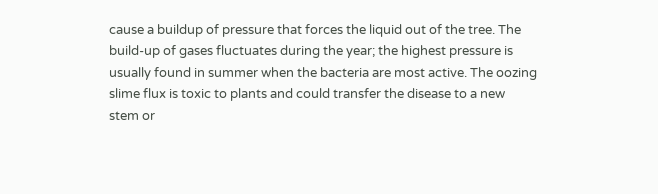cause a buildup of pressure that forces the liquid out of the tree. The build-up of gases fluctuates during the year; the highest pressure is usually found in summer when the bacteria are most active. The oozing slime flux is toxic to plants and could transfer the disease to a new stem or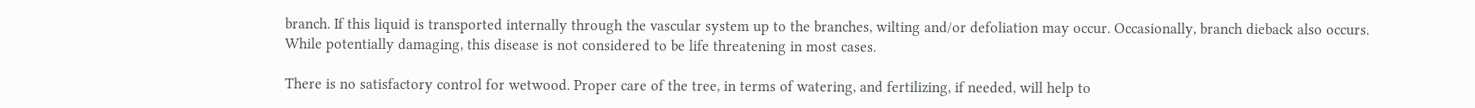branch. If this liquid is transported internally through the vascular system up to the branches, wilting and/or defoliation may occur. Occasionally, branch dieback also occurs. While potentially damaging, this disease is not considered to be life threatening in most cases.

There is no satisfactory control for wetwood. Proper care of the tree, in terms of watering, and fertilizing, if needed, will help to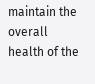maintain the overall health of the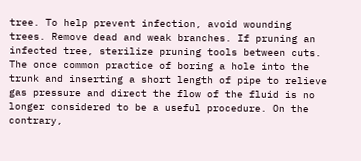tree. To help prevent infection, avoid wounding trees. Remove dead and weak branches. If pruning an infected tree, sterilize pruning tools between cuts. The once common practice of boring a hole into the trunk and inserting a short length of pipe to relieve gas pressure and direct the flow of the fluid is no longer considered to be a useful procedure. On the contrary,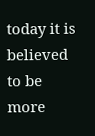today it is believed to be more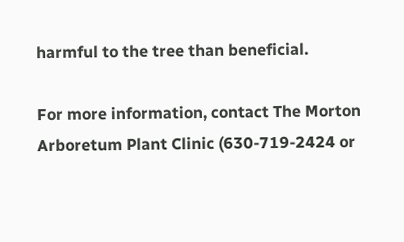harmful to the tree than beneficial.

For more information, contact The Morton Arboretum Plant Clinic (630-719-2424 or